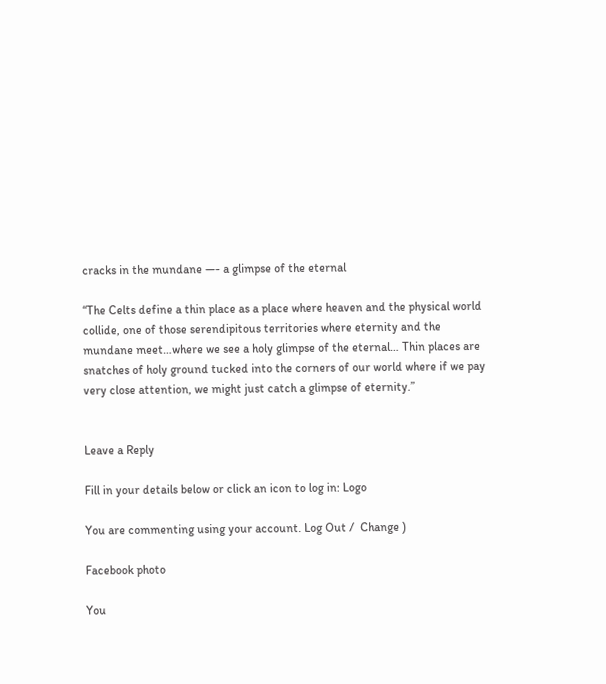cracks in the mundane —- a glimpse of the eternal

“The Celts define a thin place as a place where heaven and the physical world collide, one of those serendipitous territories where eternity and the mundane meet…where we see a holy glimpse of the eternal… Thin places are snatches of holy ground tucked into the corners of our world where if we pay very close attention, we might just catch a glimpse of eternity.”


Leave a Reply

Fill in your details below or click an icon to log in: Logo

You are commenting using your account. Log Out /  Change )

Facebook photo

You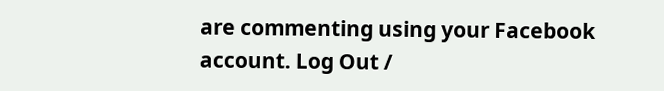are commenting using your Facebook account. Log Out /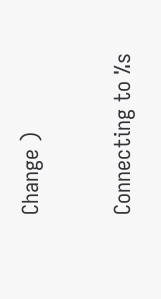Change )

Connecting to %s